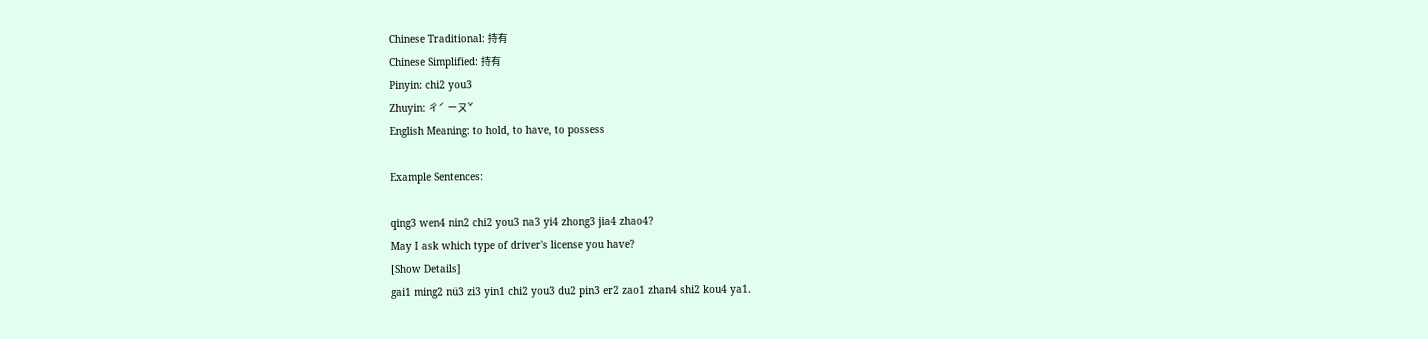Chinese Traditional: 持有
Chinese Simplified: 持有
Pinyin: chi2 you3
Zhuyin: ㄔˊ ㄧㄡˇ
English Meaning: to hold, to have, to possess

Example Sentences:

qing3 wen4 nin2 chi2 you3 na3 yi4 zhong3 jia4 zhao4?
May I ask which type of driver's license you have?
[Show Details]
gai1 ming2 nü3 zi3 yin1 chi2 you3 du2 pin3 er2 zao1 zhan4 shi2 kou4 ya1.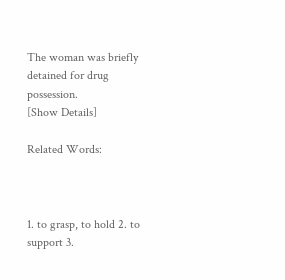The woman was briefly detained for drug possession.
[Show Details]

Related Words:



1. to grasp, to hold 2. to support 3.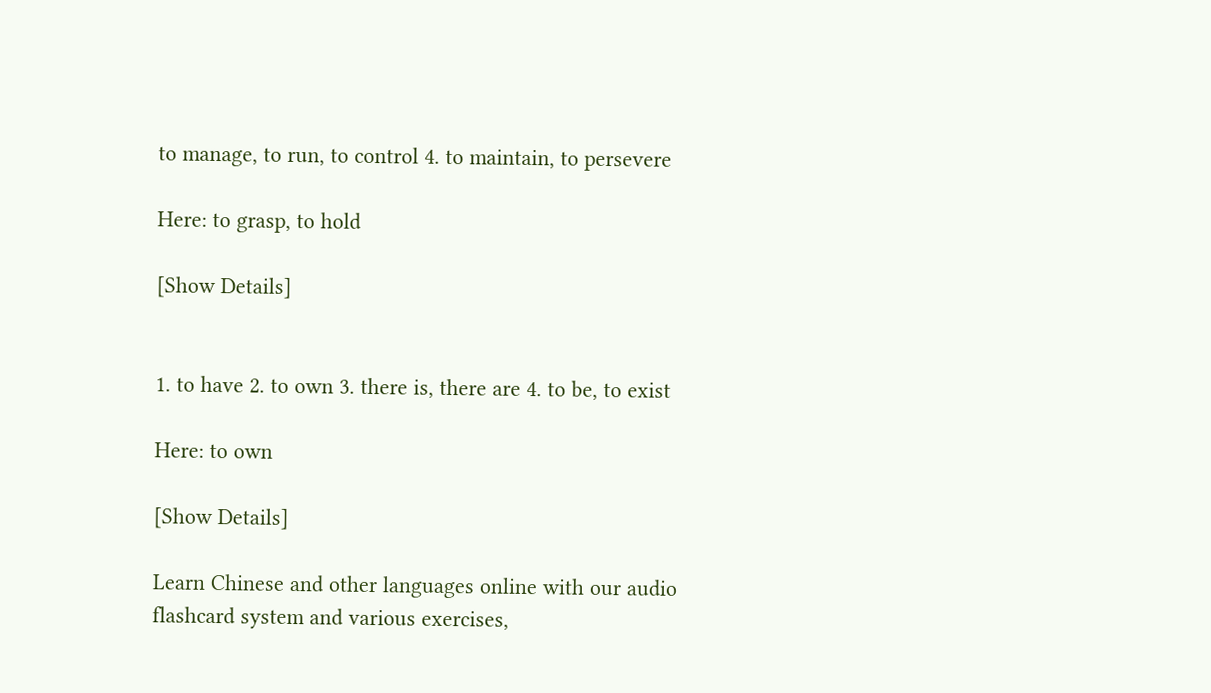to manage, to run, to control 4. to maintain, to persevere

Here: to grasp, to hold

[Show Details]


1. to have 2. to own 3. there is, there are 4. to be, to exist

Here: to own

[Show Details]

Learn Chinese and other languages online with our audio flashcard system and various exercises,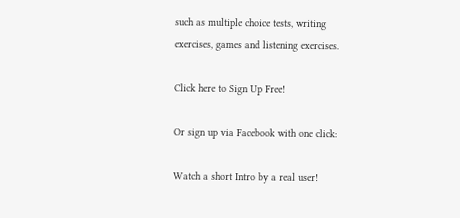such as multiple choice tests, writing exercises, games and listening exercises.

Click here to Sign Up Free!

Or sign up via Facebook with one click:

Watch a short Intro by a real user!